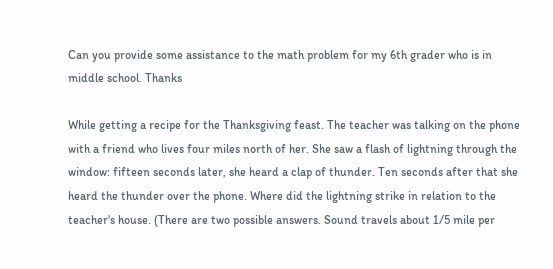Can you provide some assistance to the math problem for my 6th grader who is in middle school. Thanks

While getting a recipe for the Thanksgiving feast. The teacher was talking on the phone with a friend who lives four miles north of her. She saw a flash of lightning through the window: fifteen seconds later, she heard a clap of thunder. Ten seconds after that she heard the thunder over the phone. Where did the lightning strike in relation to the teacher's house. (There are two possible answers. Sound travels about 1/5 mile per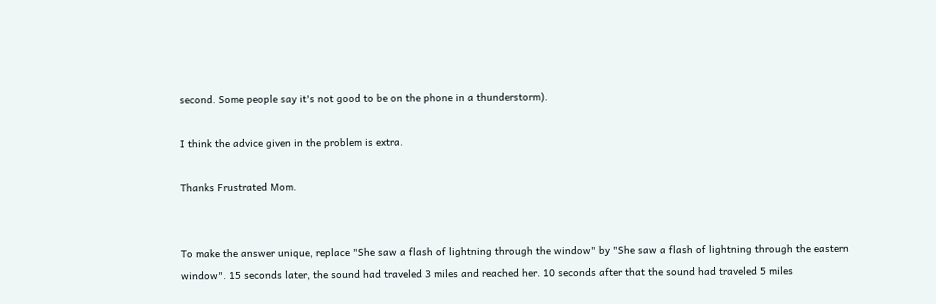second. Some people say it's not good to be on the phone in a thunderstorm).

I think the advice given in the problem is extra.

Thanks Frustrated Mom.


To make the answer unique, replace "She saw a flash of lightning through the window" by "She saw a flash of lightning through the eastern window". 15 seconds later, the sound had traveled 3 miles and reached her. 10 seconds after that the sound had traveled 5 miles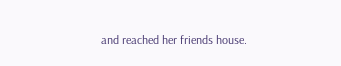and reached her friends house.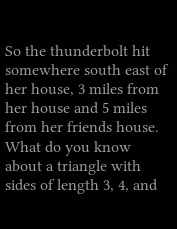So the thunderbolt hit somewhere south east of her house, 3 miles from her house and 5 miles from her friends house. What do you know about a triangle with sides of length 3, 4, and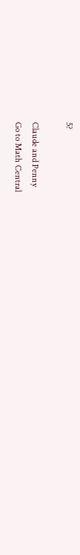5?

Claude and Penny
Go to Math Central